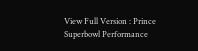View Full Version : Prince Superbowl Performance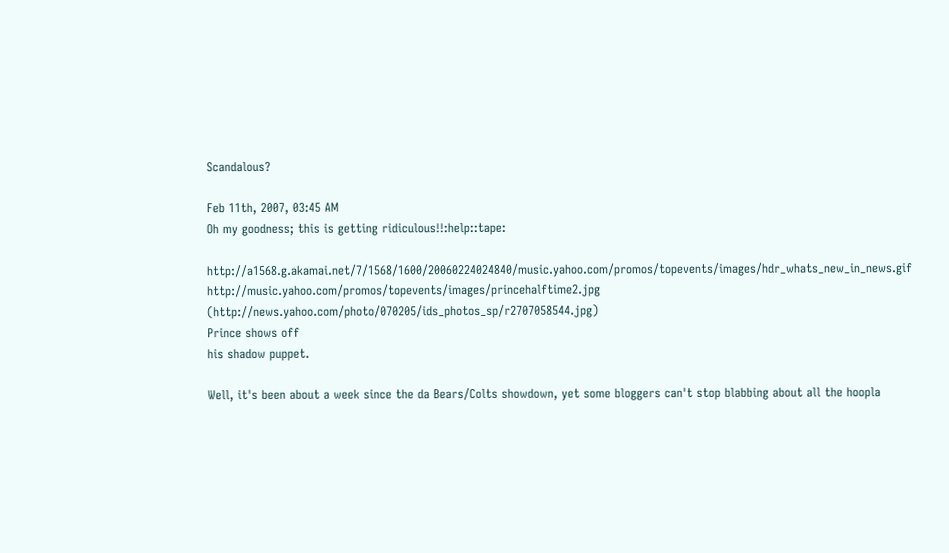Scandalous?

Feb 11th, 2007, 03:45 AM
Oh my goodness; this is getting ridiculous!!:help::tape:

http://a1568.g.akamai.net/7/1568/1600/20060224024840/music.yahoo.com/promos/topevents/images/hdr_whats_new_in_news.gif http://music.yahoo.com/promos/topevents/images/princehalftime2.jpg (http://news.yahoo.com/photo/070205/ids_photos_sp/r2707058544.jpg)
Prince shows off
his shadow puppet.

Well, it's been about a week since the da Bears/Colts showdown, yet some bloggers can't stop blabbing about all the hoopla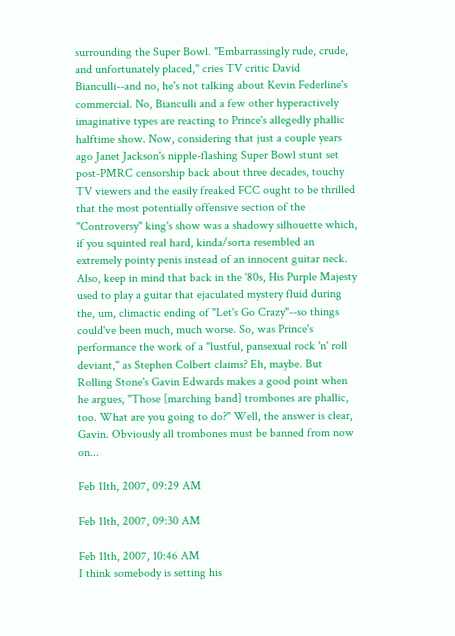surrounding the Super Bowl. "Embarrassingly rude, crude, and unfortunately placed," cries TV critic David Bianculli--and no, he's not talking about Kevin Federline's commercial. No, Bianculli and a few other hyperactively imaginative types are reacting to Prince's allegedly phallic halftime show. Now, considering that just a couple years ago Janet Jackson's nipple-flashing Super Bowl stunt set post-PMRC censorship back about three decades, touchy TV viewers and the easily freaked FCC ought to be thrilled that the most potentially offensive section of the "Controversy" king's show was a shadowy silhouette which, if you squinted real hard, kinda/sorta resembled an extremely pointy penis instead of an innocent guitar neck. Also, keep in mind that back in the '80s, His Purple Majesty used to play a guitar that ejaculated mystery fluid during the, um, climactic ending of "Let's Go Crazy"--so things could've been much, much worse. So, was Prince's performance the work of a "lustful, pansexual rock 'n' roll deviant," as Stephen Colbert claims? Eh, maybe. But Rolling Stone's Gavin Edwards makes a good point when he argues, "Those [marching band] trombones are phallic, too. What are you going to do?" Well, the answer is clear, Gavin. Obviously all trombones must be banned from now on...

Feb 11th, 2007, 09:29 AM

Feb 11th, 2007, 09:30 AM

Feb 11th, 2007, 10:46 AM
I think somebody is setting his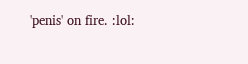'penis' on fire. :lol: